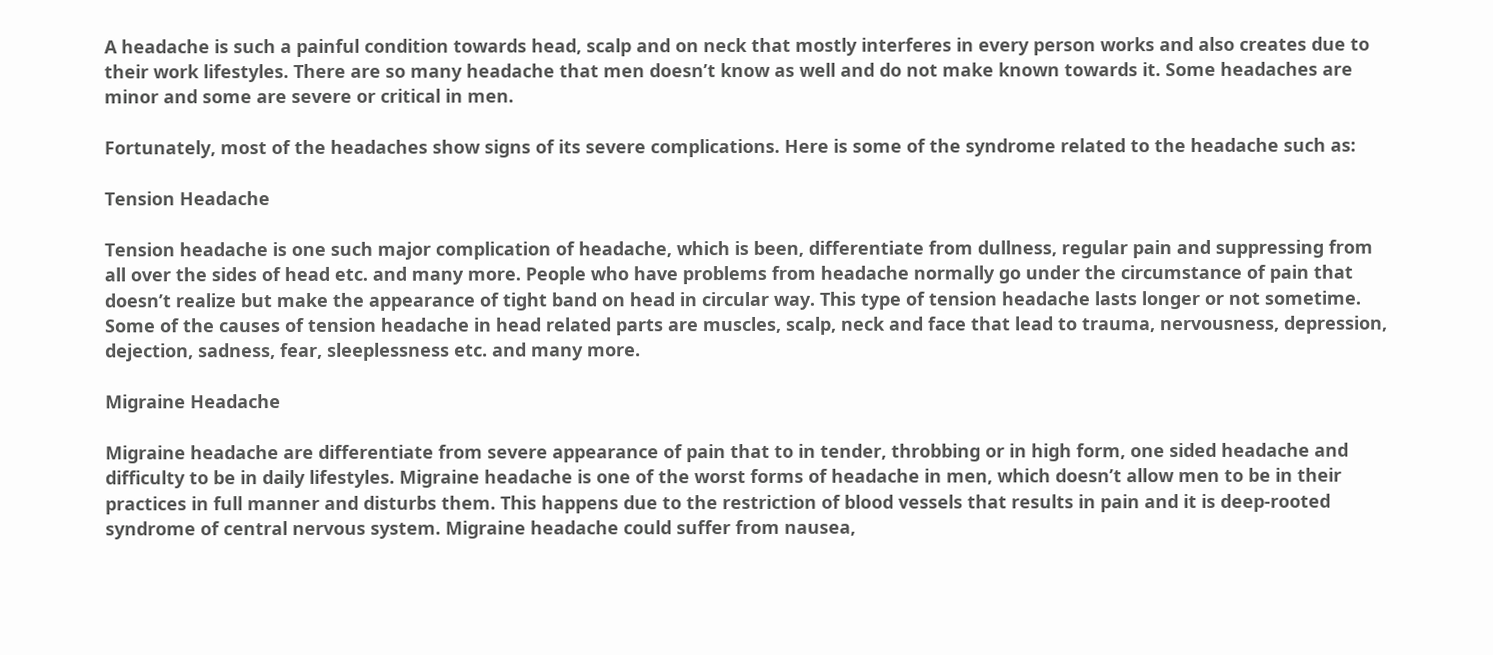A headache is such a painful condition towards head, scalp and on neck that mostly interferes in every person works and also creates due to their work lifestyles. There are so many headache that men doesn’t know as well and do not make known towards it. Some headaches are minor and some are severe or critical in men.

Fortunately, most of the headaches show signs of its severe complications. Here is some of the syndrome related to the headache such as:

Tension Headache

Tension headache is one such major complication of headache, which is been, differentiate from dullness, regular pain and suppressing from all over the sides of head etc. and many more. People who have problems from headache normally go under the circumstance of pain that doesn’t realize but make the appearance of tight band on head in circular way. This type of tension headache lasts longer or not sometime. Some of the causes of tension headache in head related parts are muscles, scalp, neck and face that lead to trauma, nervousness, depression, dejection, sadness, fear, sleeplessness etc. and many more.

Migraine Headache

Migraine headache are differentiate from severe appearance of pain that to in tender, throbbing or in high form, one sided headache and difficulty to be in daily lifestyles. Migraine headache is one of the worst forms of headache in men, which doesn’t allow men to be in their practices in full manner and disturbs them. This happens due to the restriction of blood vessels that results in pain and it is deep-rooted syndrome of central nervous system. Migraine headache could suffer from nausea,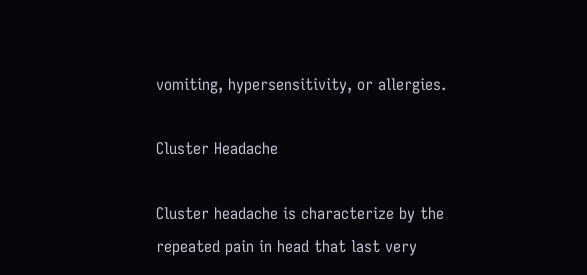vomiting, hypersensitivity, or allergies.

Cluster Headache

Cluster headache is characterize by the repeated pain in head that last very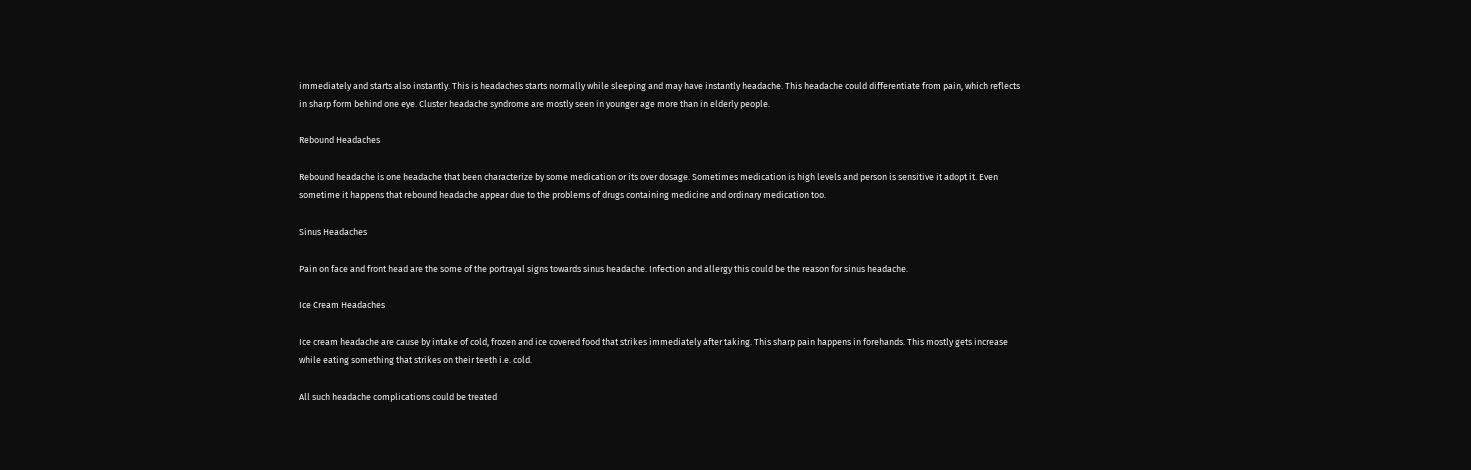immediately and starts also instantly. This is headaches starts normally while sleeping and may have instantly headache. This headache could differentiate from pain, which reflects in sharp form behind one eye. Cluster headache syndrome are mostly seen in younger age more than in elderly people.

Rebound Headaches

Rebound headache is one headache that been characterize by some medication or its over dosage. Sometimes medication is high levels and person is sensitive it adopt it. Even sometime it happens that rebound headache appear due to the problems of drugs containing medicine and ordinary medication too.

Sinus Headaches

Pain on face and front head are the some of the portrayal signs towards sinus headache. Infection and allergy this could be the reason for sinus headache.

Ice Cream Headaches

Ice cream headache are cause by intake of cold, frozen and ice covered food that strikes immediately after taking. This sharp pain happens in forehands. This mostly gets increase while eating something that strikes on their teeth i.e. cold.

All such headache complications could be treated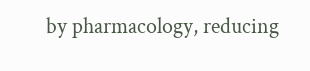by pharmacology, reducing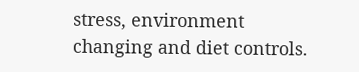stress, environment changing and diet controls.